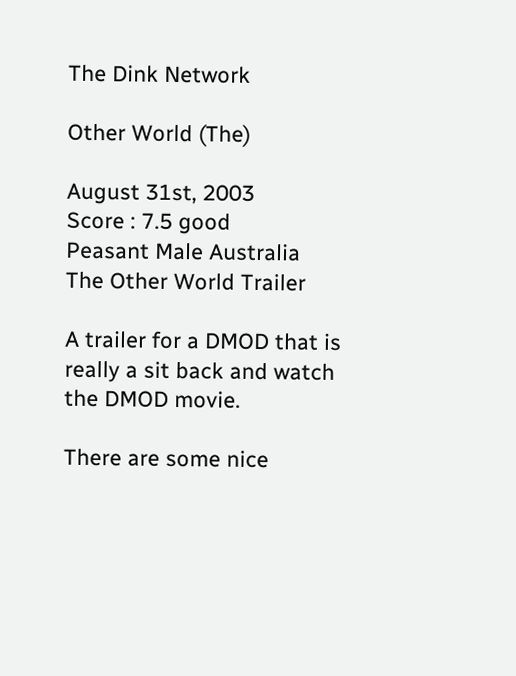The Dink Network

Other World (The)

August 31st, 2003
Score : 7.5 good
Peasant Male Australia
The Other World Trailer

A trailer for a DMOD that is really a sit back and watch the DMOD movie.

There are some nice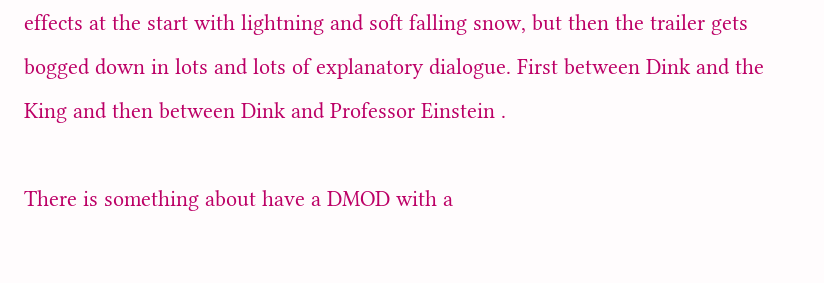effects at the start with lightning and soft falling snow, but then the trailer gets bogged down in lots and lots of explanatory dialogue. First between Dink and the King and then between Dink and Professor Einstein .

There is something about have a DMOD with a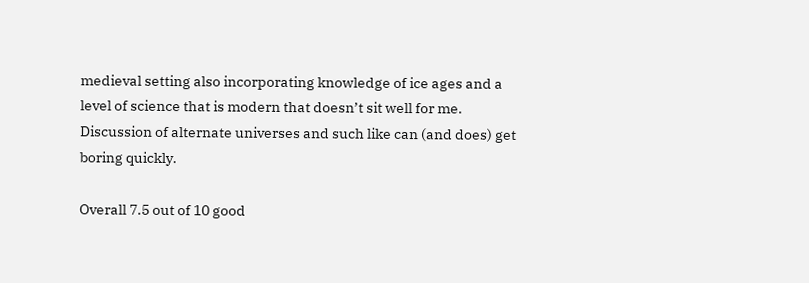medieval setting also incorporating knowledge of ice ages and a level of science that is modern that doesn’t sit well for me. Discussion of alternate universes and such like can (and does) get boring quickly.

Overall 7.5 out of 10 good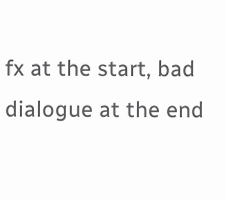fx at the start, bad dialogue at the end